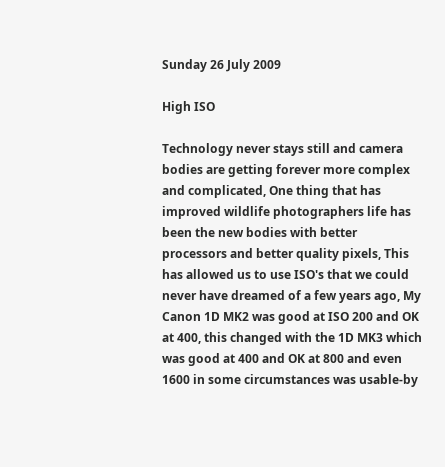Sunday 26 July 2009

High ISO

Technology never stays still and camera bodies are getting forever more complex and complicated, One thing that has improved wildlife photographers life has been the new bodies with better processors and better quality pixels, This has allowed us to use ISO's that we could never have dreamed of a few years ago, My Canon 1D MK2 was good at ISO 200 and OK at 400, this changed with the 1D MK3 which was good at 400 and OK at 800 and even 1600 in some circumstances was usable-by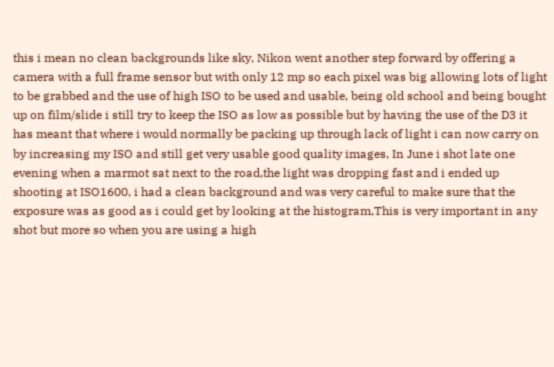this i mean no clean backgrounds like sky, Nikon went another step forward by offering a camera with a full frame sensor but with only 12 mp so each pixel was big allowing lots of light to be grabbed and the use of high ISO to be used and usable, being old school and being bought up on film/slide i still try to keep the ISO as low as possible but by having the use of the D3 it has meant that where i would normally be packing up through lack of light i can now carry on by increasing my ISO and still get very usable good quality images, In June i shot late one evening when a marmot sat next to the road,the light was dropping fast and i ended up shooting at ISO1600, i had a clean background and was very careful to make sure that the exposure was as good as i could get by looking at the histogram,This is very important in any shot but more so when you are using a high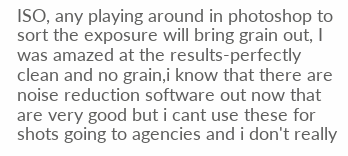ISO, any playing around in photoshop to sort the exposure will bring grain out, I was amazed at the results-perfectly clean and no grain,i know that there are noise reduction software out now that are very good but i cant use these for shots going to agencies and i don't really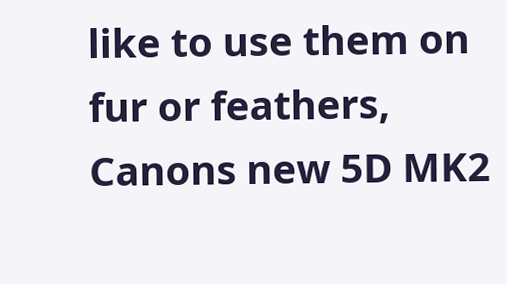like to use them on fur or feathers, Canons new 5D MK2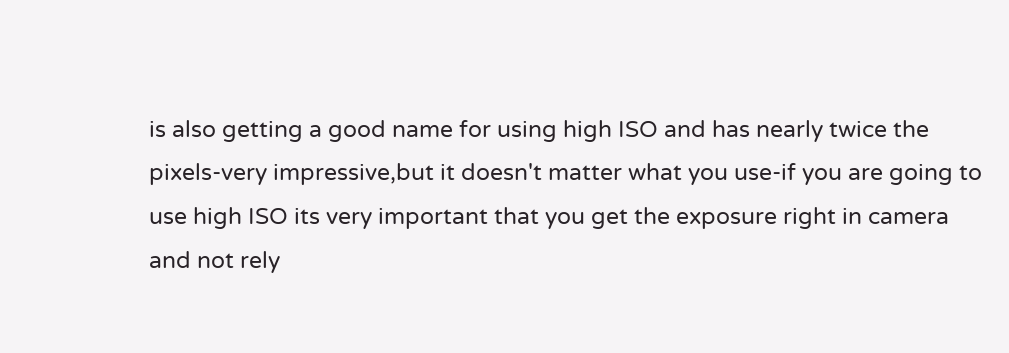is also getting a good name for using high ISO and has nearly twice the pixels-very impressive,but it doesn't matter what you use-if you are going to use high ISO its very important that you get the exposure right in camera and not rely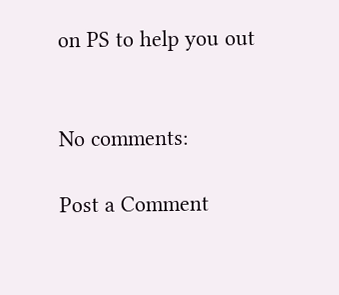on PS to help you out


No comments:

Post a Comment